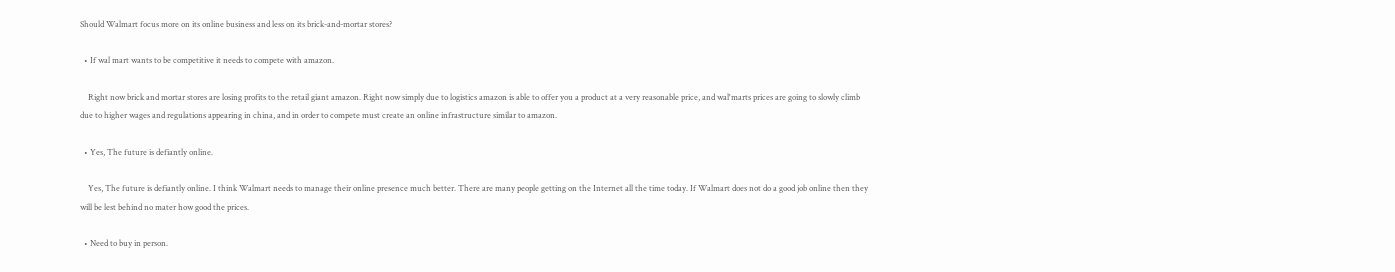Should Walmart focus more on its online business and less on its brick-and-mortar stores?

  • If wal mart wants to be competitive it needs to compete with amazon.

    Right now brick and mortar stores are losing profits to the retail giant amazon. Right now simply due to logistics amazon is able to offer you a product at a very reasonable price, and wal'marts prices are going to slowly climb due to higher wages and regulations appearing in china, and in order to compete must create an online infrastructure similar to amazon.

  • Yes, The future is defiantly online.

    Yes, The future is defiantly online. I think Walmart needs to manage their online presence much better. There are many people getting on the Internet all the time today. If Walmart does not do a good job online then they will be lest behind no mater how good the prices.

  • Need to buy in person.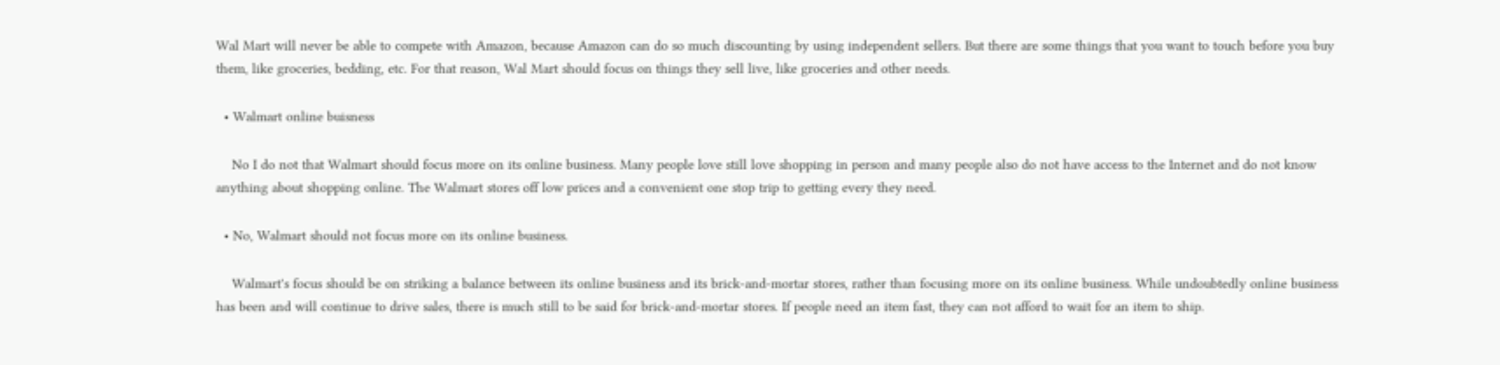Wal Mart will never be able to compete with Amazon, because Amazon can do so much discounting by using independent sellers. But there are some things that you want to touch before you buy them, like groceries, bedding, etc. For that reason, Wal Mart should focus on things they sell live, like groceries and other needs.

  • Walmart online buisness

    No I do not that Walmart should focus more on its online business. Many people love still love shopping in person and many people also do not have access to the Internet and do not know anything about shopping online. The Walmart stores off low prices and a convenient one stop trip to getting every they need.

  • No, Walmart should not focus more on its online business.

    Walmart's focus should be on striking a balance between its online business and its brick-and-mortar stores, rather than focusing more on its online business. While undoubtedly online business has been and will continue to drive sales, there is much still to be said for brick-and-mortar stores. If people need an item fast, they can not afford to wait for an item to ship.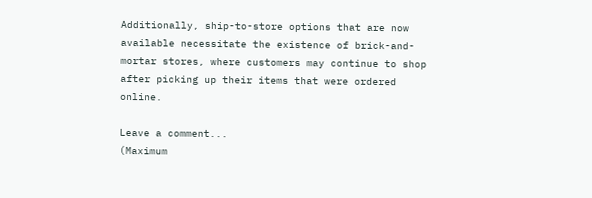Additionally, ship-to-store options that are now available necessitate the existence of brick-and-mortar stores, where customers may continue to shop after picking up their items that were ordered online.

Leave a comment...
(Maximum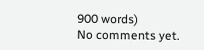900 words)
No comments yet.